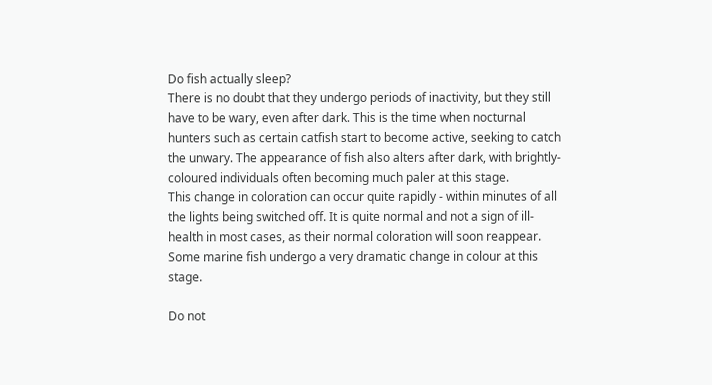Do fish actually sleep?
There is no doubt that they undergo periods of inactivity, but they still have to be wary, even after dark. This is the time when nocturnal hunters such as certain catfish start to become active, seeking to catch the unwary. The appearance of fish also alters after dark, with brightly-coloured individuals often becoming much paler at this stage.
This change in coloration can occur quite rapidly - within minutes of all the lights being switched off. It is quite normal and not a sign of ill-health in most cases, as their normal coloration will soon reappear. Some marine fish undergo a very dramatic change in colour at this stage.

Do not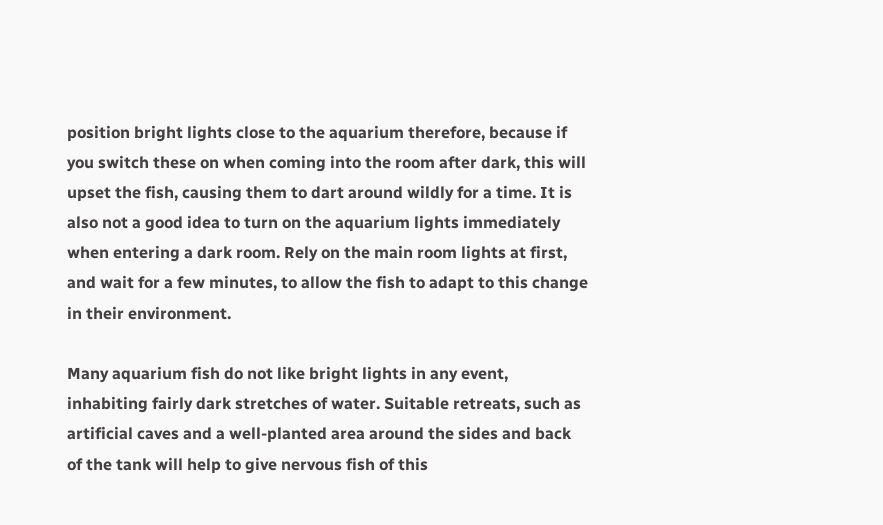position bright lights close to the aquarium therefore, because if you switch these on when coming into the room after dark, this will upset the fish, causing them to dart around wildly for a time. It is also not a good idea to turn on the aquarium lights immediately when entering a dark room. Rely on the main room lights at first, and wait for a few minutes, to allow the fish to adapt to this change in their environment.

Many aquarium fish do not like bright lights in any event, inhabiting fairly dark stretches of water. Suitable retreats, such as artificial caves and a well-planted area around the sides and back of the tank will help to give nervous fish of this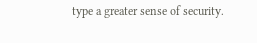type a greater sense of security.